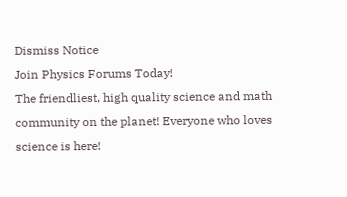Dismiss Notice
Join Physics Forums Today!
The friendliest, high quality science and math community on the planet! Everyone who loves science is here!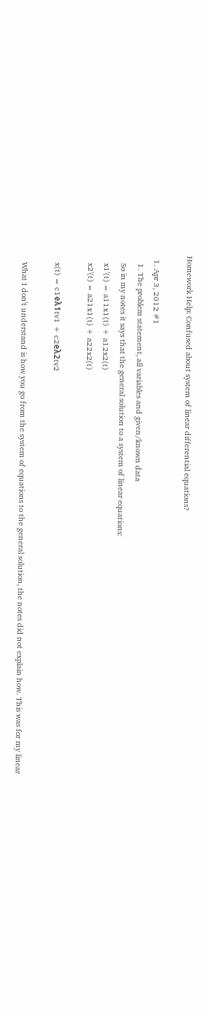Homework Help: Confused about system of linear differential equations?

  1. Apr 3, 2012 #1
    1. The problem statement, all variables and given/known data
    So in my notes it says that the general solution to a system of linear equations:
    x1'(t) = a11x1(t) + a12x2(t)
    x2'(t) = a21x1(t) + a22x2(t)

    x(t) = c1eλ1tv1 + c2eλ2tv2

    What I don't understand is how you go from the system of equations to the general solution, the notes did not explain how. This was for my linear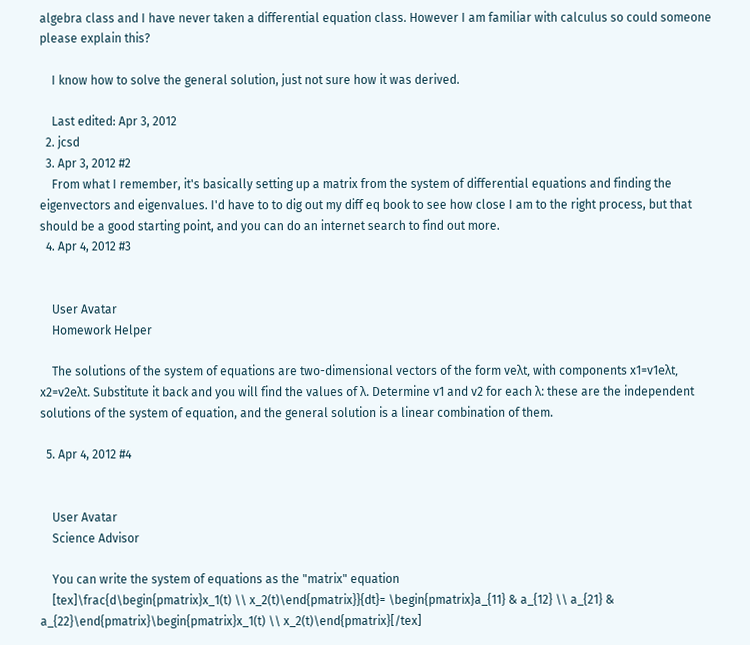algebra class and I have never taken a differential equation class. However I am familiar with calculus so could someone please explain this?

    I know how to solve the general solution, just not sure how it was derived.

    Last edited: Apr 3, 2012
  2. jcsd
  3. Apr 3, 2012 #2
    From what I remember, it's basically setting up a matrix from the system of differential equations and finding the eigenvectors and eigenvalues. I'd have to to dig out my diff eq book to see how close I am to the right process, but that should be a good starting point, and you can do an internet search to find out more.
  4. Apr 4, 2012 #3


    User Avatar
    Homework Helper

    The solutions of the system of equations are two-dimensional vectors of the form veλt, with components x1=v1eλt, x2=v2eλt. Substitute it back and you will find the values of λ. Determine v1 and v2 for each λ: these are the independent solutions of the system of equation, and the general solution is a linear combination of them.

  5. Apr 4, 2012 #4


    User Avatar
    Science Advisor

    You can write the system of equations as the "matrix" equation
    [tex]\frac{d\begin{pmatrix}x_1(t) \\ x_2(t)\end{pmatrix}}{dt}= \begin{pmatrix}a_{11} & a_{12} \\ a_{21} & a_{22}\end{pmatrix}\begin{pmatrix}x_1(t) \\ x_2(t)\end{pmatrix}[/tex]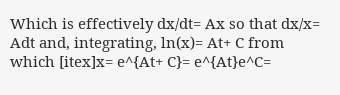Which is effectively dx/dt= Ax so that dx/x= Adt and, integrating, ln(x)= At+ C from which [itex]x= e^{At+ C}= e^{At}e^C=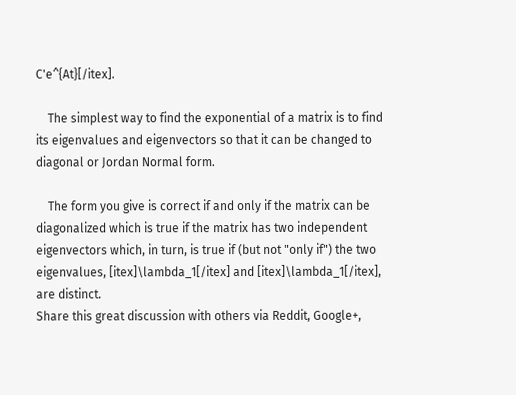C'e^{At}[/itex].

    The simplest way to find the exponential of a matrix is to find its eigenvalues and eigenvectors so that it can be changed to diagonal or Jordan Normal form.

    The form you give is correct if and only if the matrix can be diagonalized which is true if the matrix has two independent eigenvectors which, in turn, is true if (but not "only if") the two eigenvalues, [itex]\lambda_1[/itex] and [itex]\lambda_1[/itex], are distinct.
Share this great discussion with others via Reddit, Google+,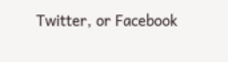Twitter, or Facebook